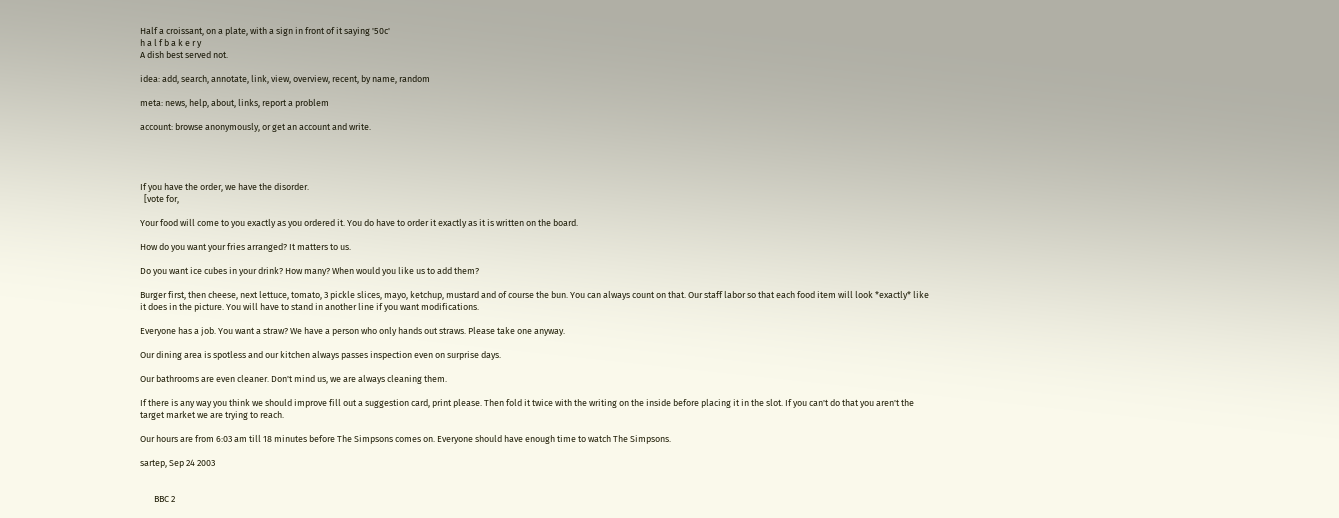Half a croissant, on a plate, with a sign in front of it saying '50c'
h a l f b a k e r y
A dish best served not.

idea: add, search, annotate, link, view, overview, recent, by name, random

meta: news, help, about, links, report a problem

account: browse anonymously, or get an account and write.




If you have the order, we have the disorder.
  [vote for,

Your food will come to you exactly as you ordered it. You do have to order it exactly as it is written on the board.

How do you want your fries arranged? It matters to us.

Do you want ice cubes in your drink? How many? When would you like us to add them?

Burger first, then cheese, next lettuce, tomato, 3 pickle slices, mayo, ketchup, mustard and of course the bun. You can always count on that. Our staff labor so that each food item will look *exactly* like it does in the picture. You will have to stand in another line if you want modifications.

Everyone has a job. You want a straw? We have a person who only hands out straws. Please take one anyway.

Our dining area is spotless and our kitchen always passes inspection even on surprise days.

Our bathrooms are even cleaner. Don't mind us, we are always cleaning them.

If there is any way you think we should improve fill out a suggestion card, print please. Then fold it twice with the writing on the inside before placing it in the slot. If you can't do that you aren't the target market we are trying to reach.

Our hours are from 6:03 am till 18 minutes before The Simpsons comes on. Everyone should have enough time to watch The Simpsons.

sartep, Sep 24 2003


       BBC 2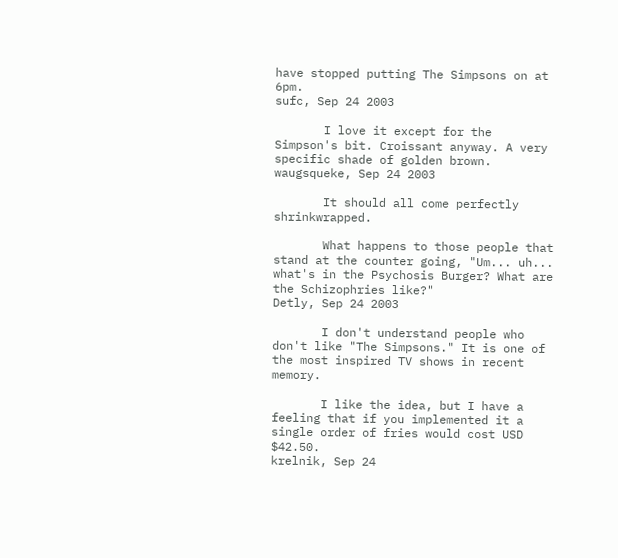have stopped putting The Simpsons on at 6pm.
sufc, Sep 24 2003

       I love it except for the Simpson's bit. Croissant anyway. A very specific shade of golden brown.
waugsqueke, Sep 24 2003

       It should all come perfectly shrinkwrapped.

       What happens to those people that stand at the counter going, "Um... uh... what's in the Psychosis Burger? What are the Schizophries like?"
Detly, Sep 24 2003

       I don't understand people who don't like "The Simpsons." It is one of the most inspired TV shows in recent memory.

       I like the idea, but I have a feeling that if you implemented it a single order of fries would cost USD $42.50.
krelnik, Sep 24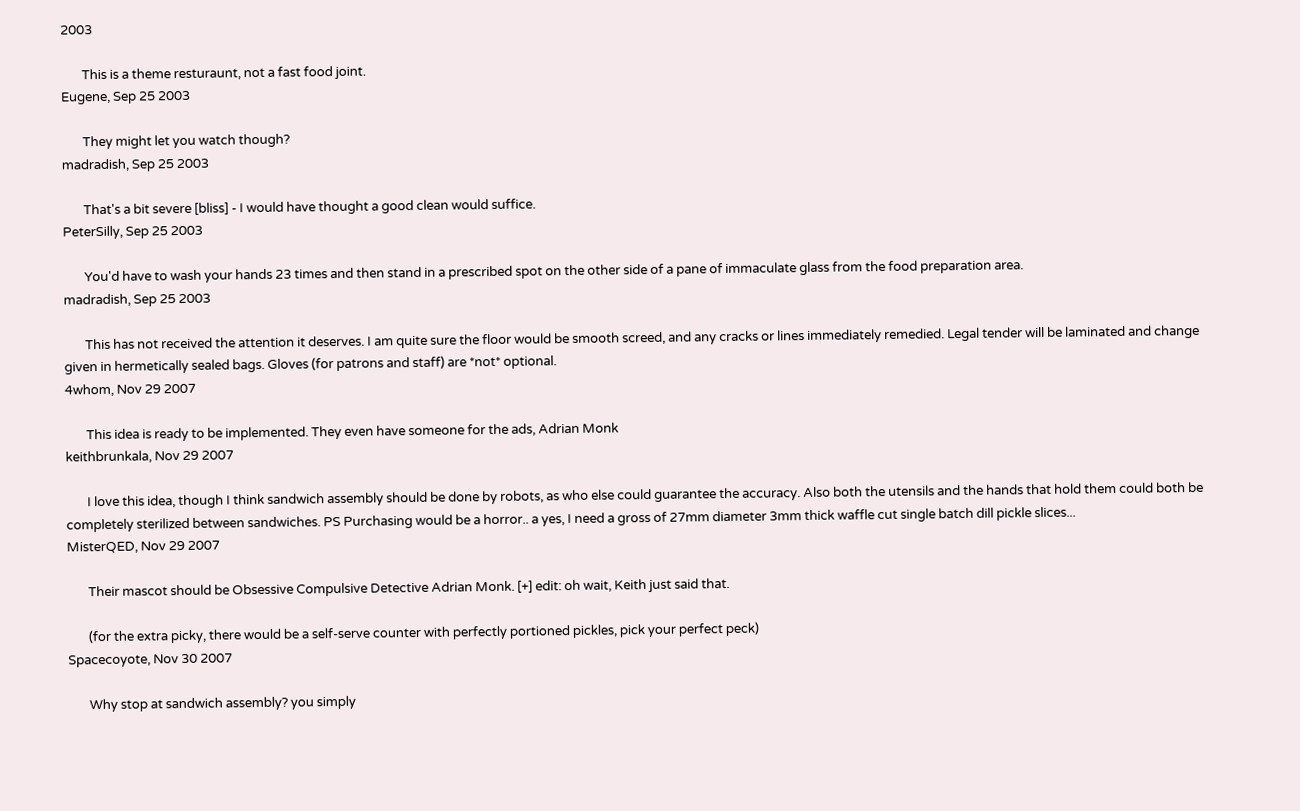2003

       This is a theme resturaunt, not a fast food joint.
Eugene, Sep 25 2003

       They might let you watch though?
madradish, Sep 25 2003

       That's a bit severe [bliss] - I would have thought a good clean would suffice.
PeterSilly, Sep 25 2003

       You'd have to wash your hands 23 times and then stand in a prescribed spot on the other side of a pane of immaculate glass from the food preparation area.
madradish, Sep 25 2003

       This has not received the attention it deserves. I am quite sure the floor would be smooth screed, and any cracks or lines immediately remedied. Legal tender will be laminated and change given in hermetically sealed bags. Gloves (for patrons and staff) are *not* optional.
4whom, Nov 29 2007

       This idea is ready to be implemented. They even have someone for the ads, Adrian Monk
keithbrunkala, Nov 29 2007

       I love this idea, though I think sandwich assembly should be done by robots, as who else could guarantee the accuracy. Also both the utensils and the hands that hold them could both be completely sterilized between sandwiches. PS Purchasing would be a horror.. a yes, I need a gross of 27mm diameter 3mm thick waffle cut single batch dill pickle slices...
MisterQED, Nov 29 2007

       Their mascot should be Obsessive Compulsive Detective Adrian Monk. [+] edit: oh wait, Keith just said that.

       (for the extra picky, there would be a self-serve counter with perfectly portioned pickles, pick your perfect peck)
Spacecoyote, Nov 30 2007

       Why stop at sandwich assembly? you simply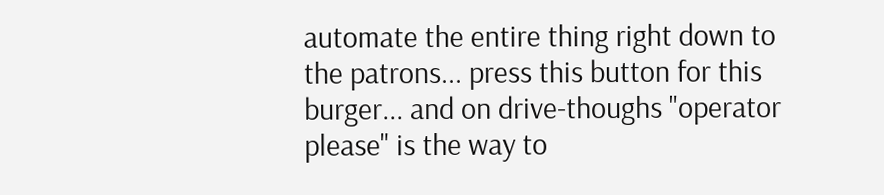automate the entire thing right down to the patrons... press this button for this burger... and on drive-thoughs "operator please" is the way to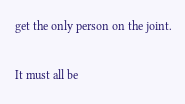get the only person on the joint.

It must all be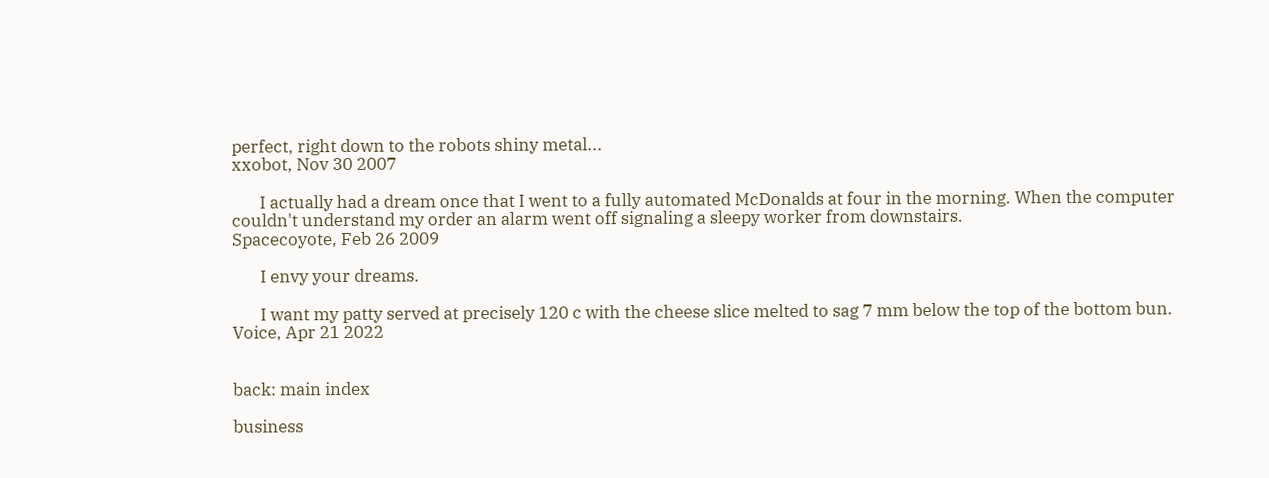perfect, right down to the robots shiny metal...
xxobot, Nov 30 2007

       I actually had a dream once that I went to a fully automated McDonalds at four in the morning. When the computer couldn't understand my order an alarm went off signaling a sleepy worker from downstairs.
Spacecoyote, Feb 26 2009

       I envy your dreams.

       I want my patty served at precisely 120 c with the cheese slice melted to sag 7 mm below the top of the bottom bun.
Voice, Apr 21 2022


back: main index

business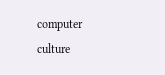computer  culture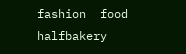fashion  food  halfbakery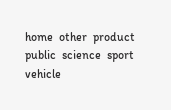home  other  product  public  science  sport  vehicle